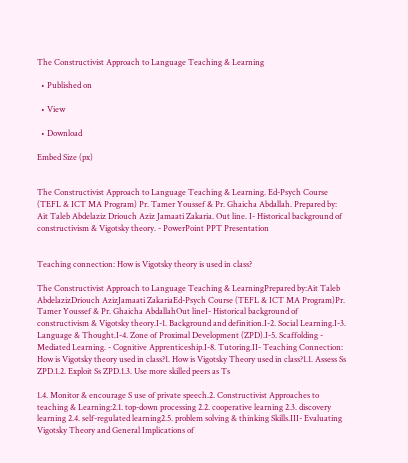The Constructivist Approach to Language Teaching & Learning

  • Published on

  • View

  • Download

Embed Size (px)


The Constructivist Approach to Language Teaching & Learning. Ed-Psych Course (TEFL & ICT MA Program) Pr. Tamer Youssef & Pr. Ghaicha Abdallah. Prepared by: Ait Taleb Abdelaziz Driouch Aziz Jamaati Zakaria. Out line. I- Historical background of constructivism & Vigotsky theory. - PowerPoint PPT Presentation


Teaching connection: How is Vigotsky theory is used in class?

The Constructivist Approach to Language Teaching & LearningPrepared by:Ait Taleb AbdelazizDriouch AzizJamaati ZakariaEd-Psych Course (TEFL & ICT MA Program)Pr. Tamer Youssef & Pr. Ghaicha AbdallahOut lineI- Historical background of constructivism & Vigotsky theory.I-1. Background and definition.I-2. Social Learning.I-3. Language & Thought.I-4. Zone of Proximal Development (ZPD).I-5. Scaffolding - Mediated Learning. - Cognitive Apprenticeship.I-8. Tutoring.II- Teaching Connection: How is Vigotsky theory used in class?1. How is Vigotsky Theory used in class?1.1. Assess Ss ZPD.1.2. Exploit Ss ZPD.1.3. Use more skilled peers as Ts

1.4. Monitor & encourage S use of private speech.2. Constructivist Approaches to teaching & Learning:2.1. top-down processing 2.2. cooperative learning 2.3. discovery learning 2.4. self-regulated learning2.5. problem solving & thinking Skills.III- Evaluating Vigotsky Theory and General Implications of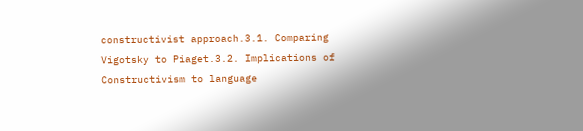constructivist approach.3.1. Comparing Vigotsky to Piaget.3.2. Implications of Constructivism to language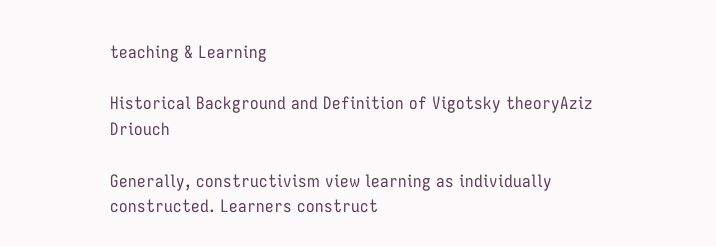teaching & Learning

Historical Background and Definition of Vigotsky theoryAziz Driouch

Generally, constructivism view learning as individually constructed. Learners construct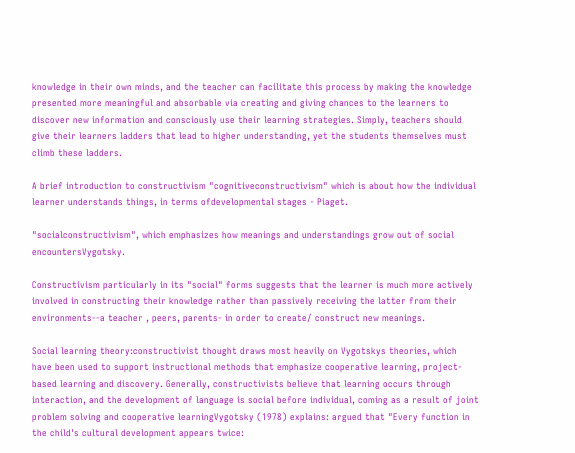knowledge in their own minds, and the teacher can facilitate this process by making the knowledge presented more meaningful and absorbable via creating and giving chances to the learners to discover new information and consciously use their learning strategies. Simply, teachers should give their learners ladders that lead to higher understanding, yet the students themselves must climb these ladders.

A brief introduction to constructivism "cognitiveconstructivism" which is about how the individual learner understands things, in terms ofdevelopmental stages - Piaget.

"socialconstructivism", which emphasizes how meanings and understandings grow out of social encountersVygotsky.

Constructivism particularly in its "social" forms suggests that the learner is much more actively involved in constructing their knowledge rather than passively receiving the latter from their environments--a teacher , peers, parents- in order to create/ construct new meanings.

Social learning theory:constructivist thought draws most heavily on Vygotskys theories, which have been used to support instructional methods that emphasize cooperative learning, project- based learning and discovery. Generally, constructivists believe that learning occurs through interaction, and the development of language is social before individual, coming as a result of joint problem solving and cooperative learningVygotsky (1978) explains: argued that "Every function in the child's cultural development appears twice: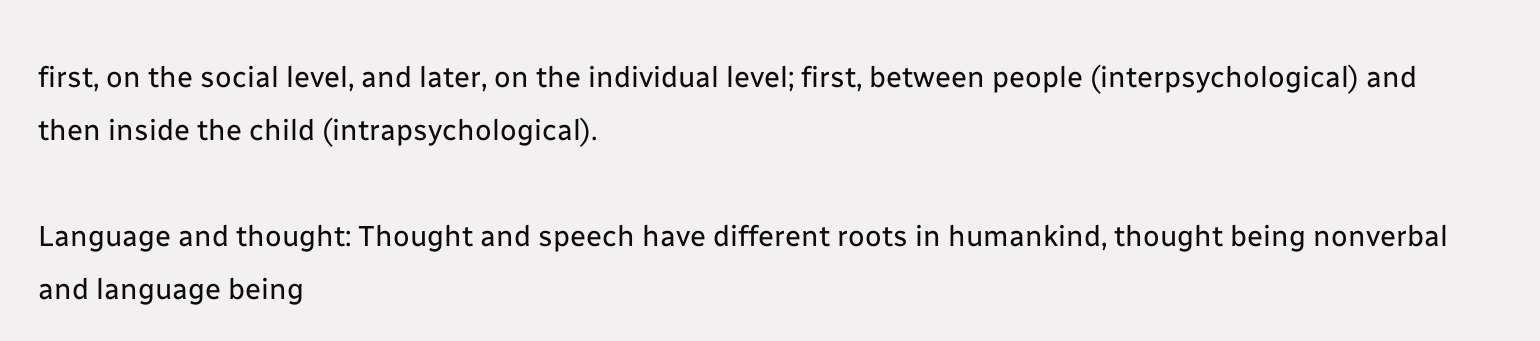first, on the social level, and later, on the individual level; first, between people (interpsychological) and then inside the child (intrapsychological).

Language and thought: Thought and speech have different roots in humankind, thought being nonverbal and language being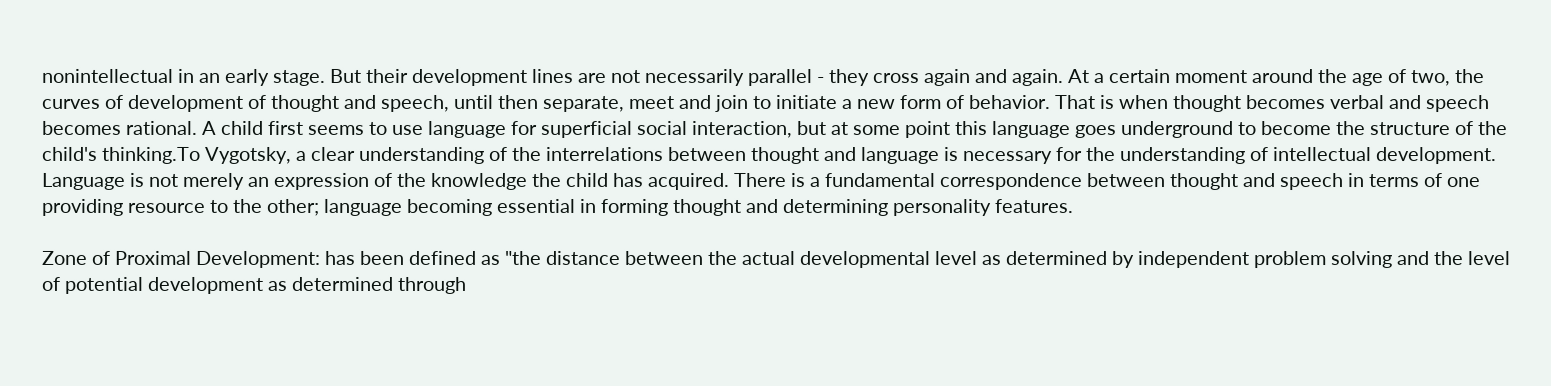nonintellectual in an early stage. But their development lines are not necessarily parallel - they cross again and again. At a certain moment around the age of two, the curves of development of thought and speech, until then separate, meet and join to initiate a new form of behavior. That is when thought becomes verbal and speech becomes rational. A child first seems to use language for superficial social interaction, but at some point this language goes underground to become the structure of the child's thinking.To Vygotsky, a clear understanding of the interrelations between thought and language is necessary for the understanding of intellectual development. Language is not merely an expression of the knowledge the child has acquired. There is a fundamental correspondence between thought and speech in terms of one providing resource to the other; language becoming essential in forming thought and determining personality features.

Zone of Proximal Development: has been defined as "the distance between the actual developmental level as determined by independent problem solving and the level of potential development as determined through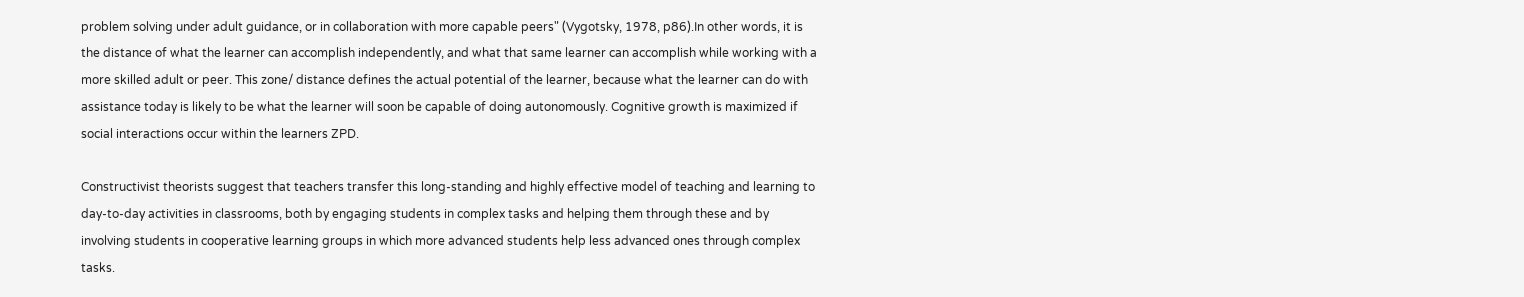problem solving under adult guidance, or in collaboration with more capable peers" (Vygotsky, 1978, p86).In other words, it is the distance of what the learner can accomplish independently, and what that same learner can accomplish while working with a more skilled adult or peer. This zone/ distance defines the actual potential of the learner, because what the learner can do with assistance today is likely to be what the learner will soon be capable of doing autonomously. Cognitive growth is maximized if social interactions occur within the learners ZPD.

Constructivist theorists suggest that teachers transfer this long-standing and highly effective model of teaching and learning to day-to-day activities in classrooms, both by engaging students in complex tasks and helping them through these and by involving students in cooperative learning groups in which more advanced students help less advanced ones through complex tasks.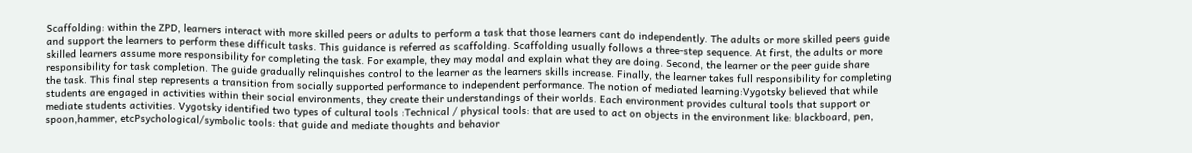Scaffolding: within the ZPD, learners interact with more skilled peers or adults to perform a task that those learners cant do independently. The adults or more skilled peers guide and support the learners to perform these difficult tasks. This guidance is referred as scaffolding. Scaffolding usually follows a three-step sequence. At first, the adults or more skilled learners assume more responsibility for completing the task. For example, they may modal and explain what they are doing. Second, the learner or the peer guide share responsibility for task completion. The guide gradually relinquishes control to the learner as the learners skills increase. Finally, the learner takes full responsibility for completing the task. This final step represents a transition from socially supported performance to independent performance. The notion of mediated learning:Vygotsky believed that while students are engaged in activities within their social environments, they create their understandings of their worlds. Each environment provides cultural tools that support or mediate students activities. Vygotsky identified two types of cultural tools :Technical / physical tools: that are used to act on objects in the environment like: blackboard, pen, spoon,hammer, etcPsychological/symbolic tools: that guide and mediate thoughts and behavior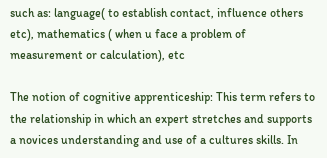such as: language( to establish contact, influence others etc), mathematics ( when u face a problem of measurement or calculation), etc

The notion of cognitive apprenticeship: This term refers to the relationship in which an expert stretches and supports a novices understanding and use of a cultures skills. In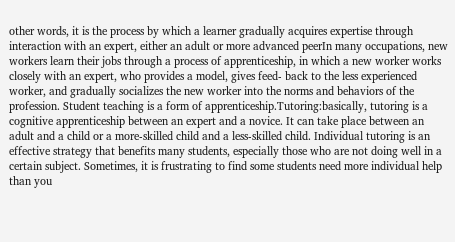other words, it is the process by which a learner gradually acquires expertise through interaction with an expert, either an adult or more advanced peerIn many occupations, new workers learn their jobs through a process of apprenticeship, in which a new worker works closely with an expert, who provides a model, gives feed- back to the less experienced worker, and gradually socializes the new worker into the norms and behaviors of the profession. Student teaching is a form of apprenticeship.Tutoring:basically, tutoring is a cognitive apprenticeship between an expert and a novice. It can take place between an adult and a child or a more-skilled child and a less-skilled child. Individual tutoring is an effective strategy that benefits many students, especially those who are not doing well in a certain subject. Sometimes, it is frustrating to find some students need more individual help than you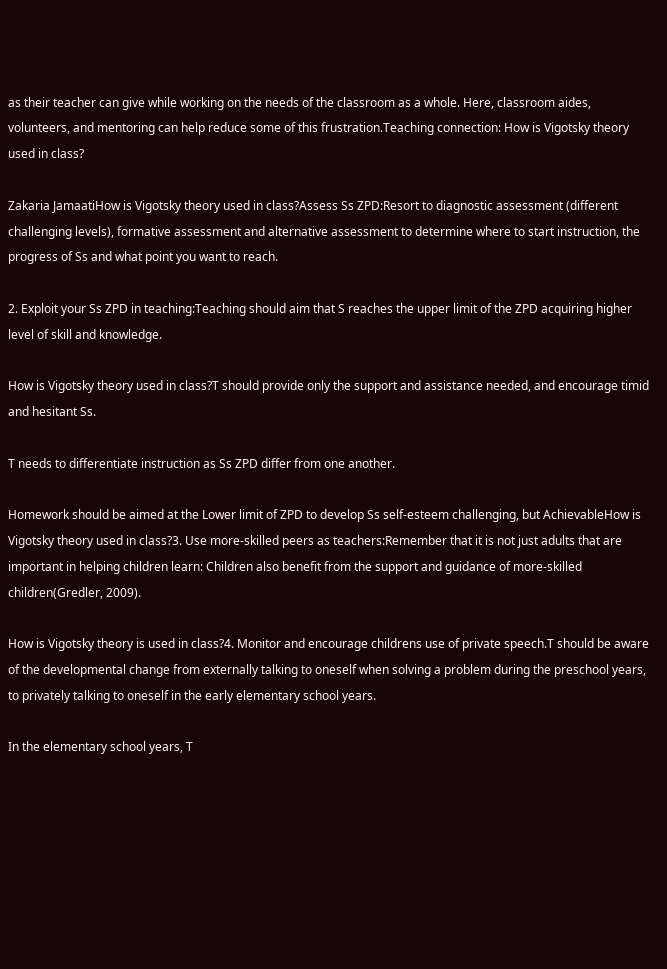as their teacher can give while working on the needs of the classroom as a whole. Here, classroom aides, volunteers, and mentoring can help reduce some of this frustration.Teaching connection: How is Vigotsky theory used in class?

Zakaria JamaatiHow is Vigotsky theory used in class?Assess Ss ZPD:Resort to diagnostic assessment (different challenging levels), formative assessment and alternative assessment to determine where to start instruction, the progress of Ss and what point you want to reach.

2. Exploit your Ss ZPD in teaching:Teaching should aim that S reaches the upper limit of the ZPD acquiring higher level of skill and knowledge.

How is Vigotsky theory used in class?T should provide only the support and assistance needed, and encourage timid and hesitant Ss.

T needs to differentiate instruction as Ss ZPD differ from one another.

Homework should be aimed at the Lower limit of ZPD to develop Ss self-esteem challenging, but AchievableHow is Vigotsky theory used in class?3. Use more-skilled peers as teachers:Remember that it is not just adults that are important in helping children learn: Children also benefit from the support and guidance of more-skilled children(Gredler, 2009).

How is Vigotsky theory is used in class?4. Monitor and encourage childrens use of private speech.T should be aware of the developmental change from externally talking to oneself when solving a problem during the preschool years, to privately talking to oneself in the early elementary school years.

In the elementary school years, T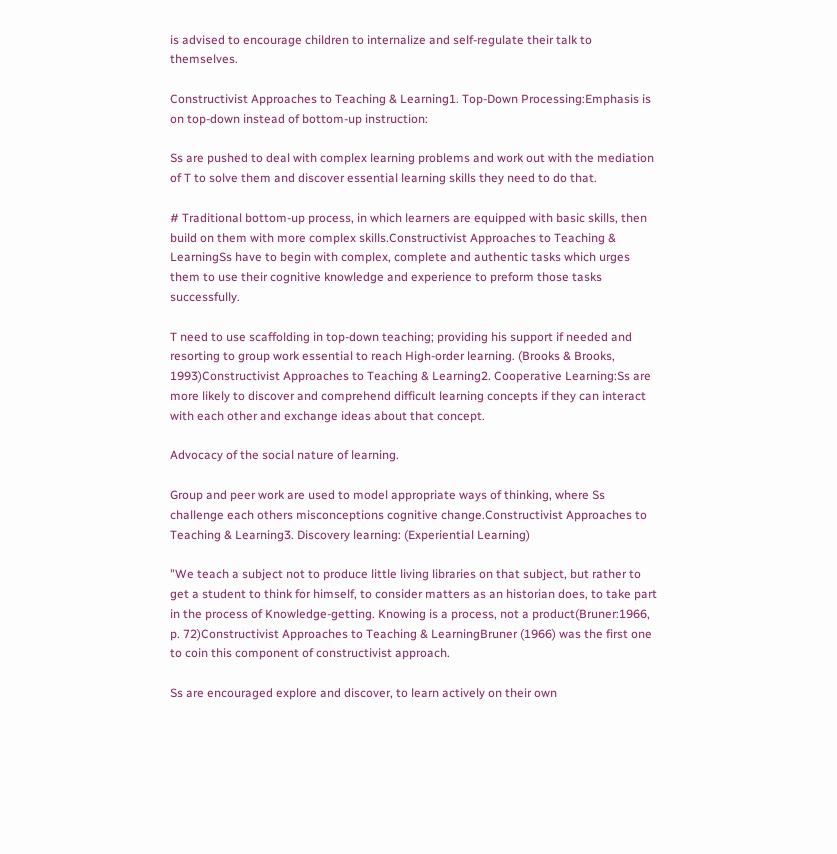is advised to encourage children to internalize and self-regulate their talk to themselves.

Constructivist Approaches to Teaching & Learning1. Top-Down Processing:Emphasis is on top-down instead of bottom-up instruction:

Ss are pushed to deal with complex learning problems and work out with the mediation of T to solve them and discover essential learning skills they need to do that.

# Traditional bottom-up process, in which learners are equipped with basic skills, then build on them with more complex skills.Constructivist Approaches to Teaching & LearningSs have to begin with complex, complete and authentic tasks which urges them to use their cognitive knowledge and experience to preform those tasks successfully.

T need to use scaffolding in top-down teaching; providing his support if needed and resorting to group work essential to reach High-order learning. (Brooks & Brooks, 1993)Constructivist Approaches to Teaching & Learning2. Cooperative Learning:Ss are more likely to discover and comprehend difficult learning concepts if they can interact with each other and exchange ideas about that concept.

Advocacy of the social nature of learning.

Group and peer work are used to model appropriate ways of thinking, where Ss challenge each others misconceptions cognitive change.Constructivist Approaches to Teaching & Learning3. Discovery learning: (Experiential Learning)

"We teach a subject not to produce little living libraries on that subject, but rather to get a student to think for himself, to consider matters as an historian does, to take part in the process of Knowledge-getting. Knowing is a process, not a product(Bruner:1966, p. 72)Constructivist Approaches to Teaching & LearningBruner (1966) was the first one to coin this component of constructivist approach.

Ss are encouraged explore and discover, to learn actively on their own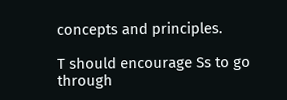concepts and principles.

T should encourage Ss to go through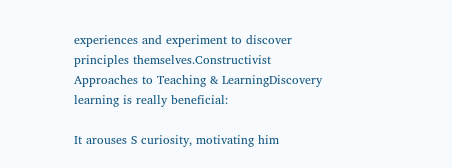experiences and experiment to discover principles themselves.Constructivist Approaches to Teaching & LearningDiscovery learning is really beneficial:

It arouses S curiosity, motivating him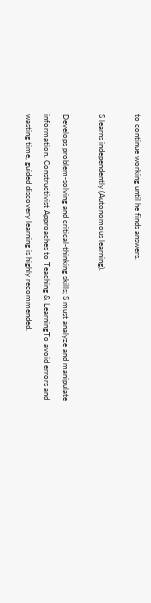to continue working until he finds answers.

S learns independently (Autonomous learning).

Develops problem-solving and critical-thinking skills; S must analyze and manipulate information. Constructivist Approaches to Teaching & LearningTo avoid errors and wasting time, guided discovery learning is highly recommended.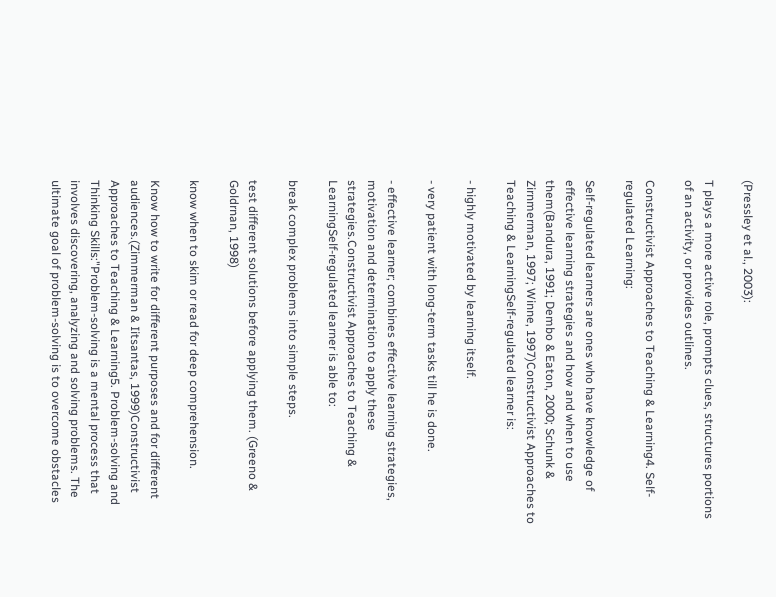(Pressley et al., 2003):

T plays a more active role, prompts clues, structures portions of an activity, or provides outlines.

Constructivist Approaches to Teaching & Learning4. Self-regulated Learning:

Self-regulated learners are ones who have knowledge of effective learning strategies and how and when to use them(Bandura, 1991; Dembo & Eaton, 2000; Schunk & Zirnmerman, 1997; Winne, 1997)Constructivist Approaches to Teaching & LearningSelf-regulated learner is:

- highly motivated by learning itself.

- very patient with long-term tasks till he is done.

- effective learner; combines effective learning strategies, motivation and determination to apply these strategies.Constructivist Approaches to Teaching & LearningSelf-regulated learner is able to:

break complex problems into simple steps.

test different solutions before applying them. (Greeno & Goldrnan, 1998)

know when to skim or read for deep comprehension.

Know how to write for different purposes and for different audiences.(Zimmerman & Iitsantas, 1999)Constructivist Approaches to Teaching & Learning5. Problem-solving and Thinking Skills:"Problem-solving is a mental process that involves discovering, analyzing and solving problems. The ultimate goal of problem-solving is to overcome obstacles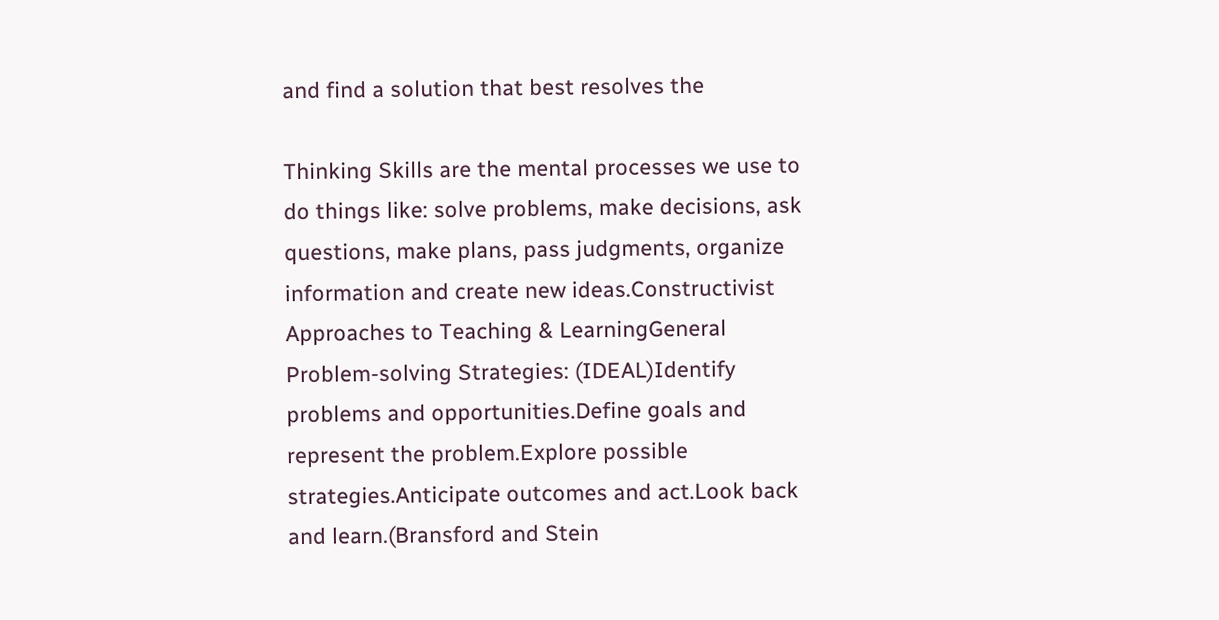and find a solution that best resolves the

Thinking Skills are the mental processes we use to do things like: solve problems, make decisions, ask questions, make plans, pass judgments, organize information and create new ideas.Constructivist Approaches to Teaching & LearningGeneral Problem-solving Strategies: (IDEAL)Identify problems and opportunities.Define goals and represent the problem.Explore possible strategies.Anticipate outcomes and act.Look back and learn.(Bransford and Stein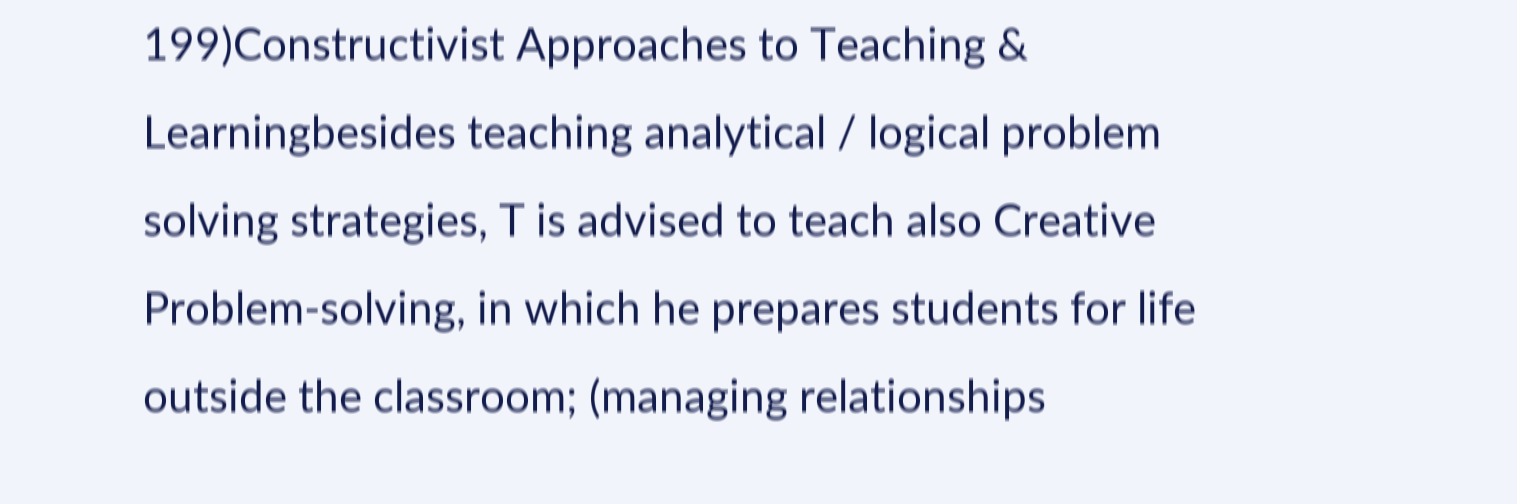199)Constructivist Approaches to Teaching & Learningbesides teaching analytical / logical problem solving strategies, T is advised to teach also Creative Problem-solving, in which he prepares students for life outside the classroom; (managing relationships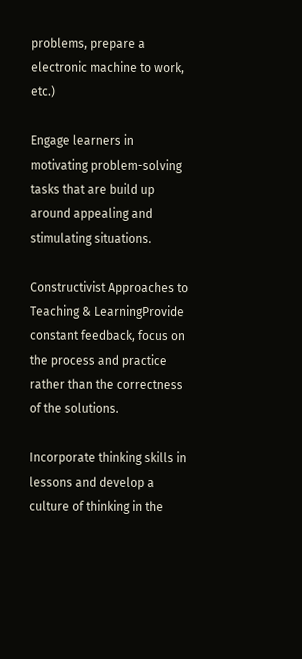problems, prepare a electronic machine to work, etc.)

Engage learners in motivating problem-solving tasks that are build up around appealing and stimulating situations.

Constructivist Approaches to Teaching & LearningProvide constant feedback, focus on the process and practice rather than the correctness of the solutions.

Incorporate thinking skills in lessons and develop a culture of thinking in the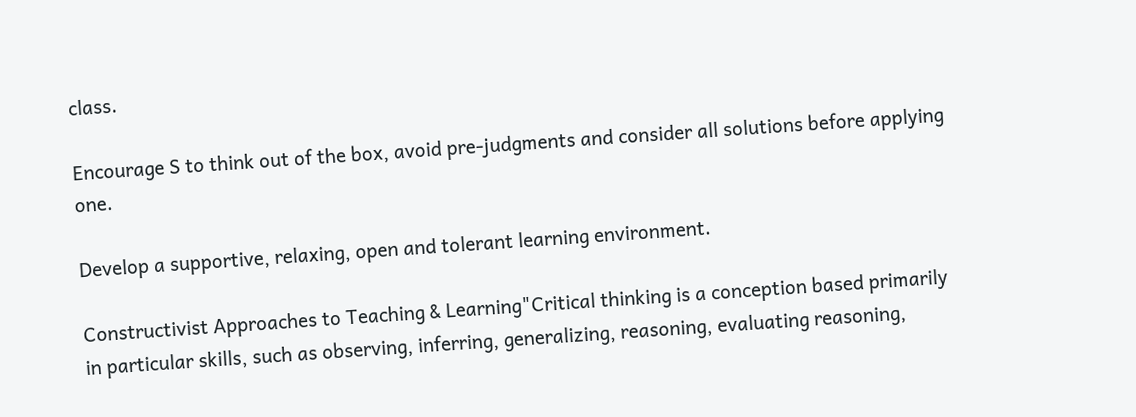class.

Encourage S to think out of the box, avoid pre-judgments and consider all solutions before applying one.

Develop a supportive, relaxing, open and tolerant learning environment.

Constructivist Approaches to Teaching & Learning"Critical thinking is a conception based primarily in particular skills, such as observing, inferring, generalizing, reasoning, evaluating reasoning,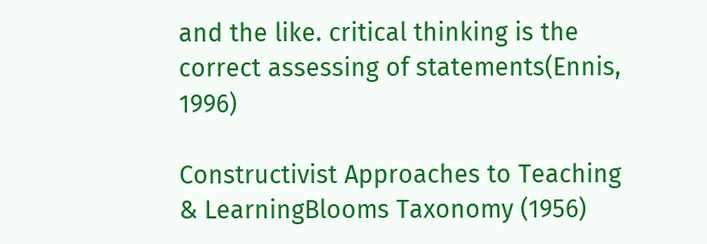and the like. critical thinking is the correct assessing of statements(Ennis, 1996)

Constructivist Approaches to Teaching & LearningBlooms Taxonomy (1956)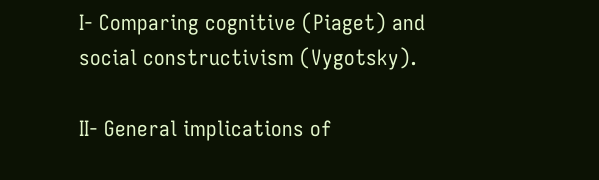I- Comparing cognitive (Piaget) and social constructivism (Vygotsky).

II- General implications of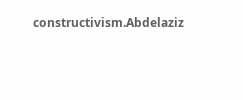constructivism.Abdelaziz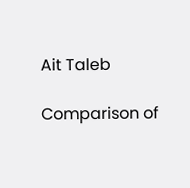Ait Taleb

Comparison of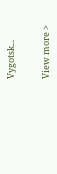Vygotsk...


View more >